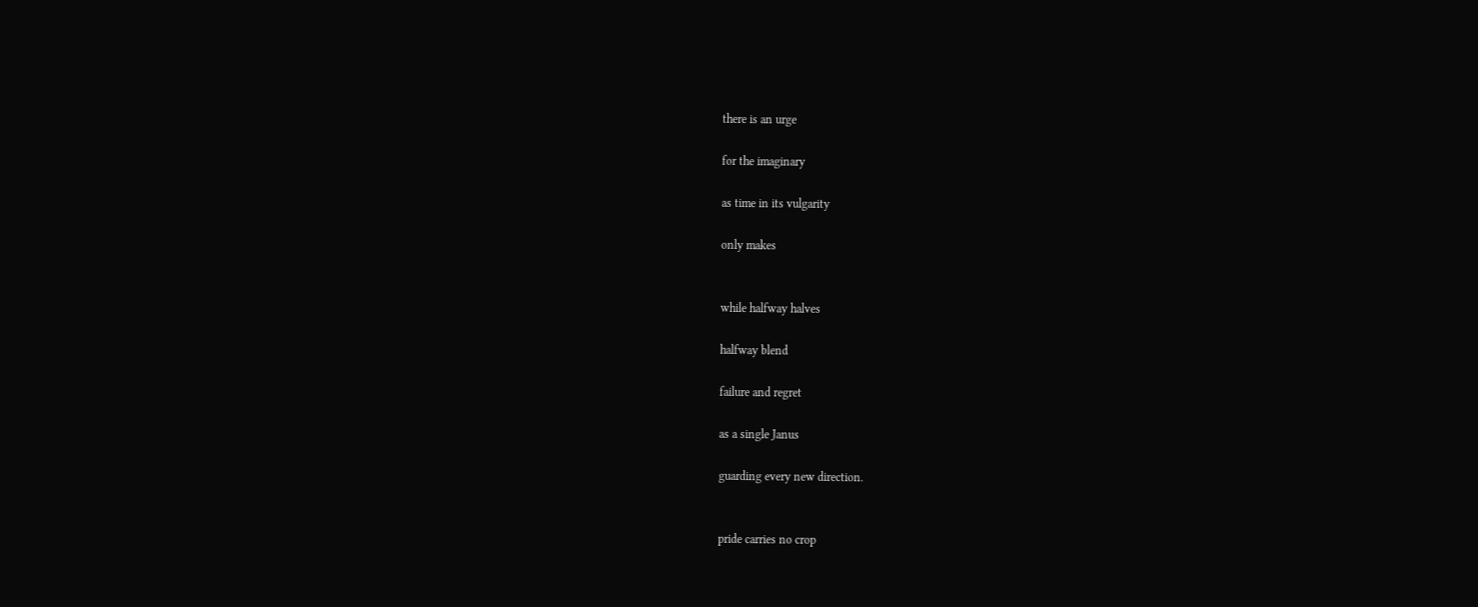there is an urge

for the imaginary

as time in its vulgarity

only makes


while halfway halves

halfway blend

failure and regret

as a single Janus

guarding every new direction.


pride carries no crop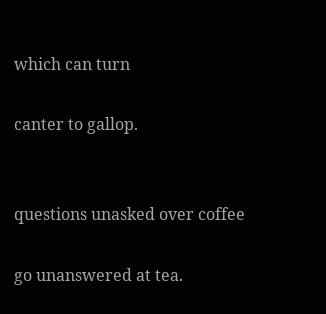which can turn

canter to gallop.


questions unasked over coffee

go unanswered at tea.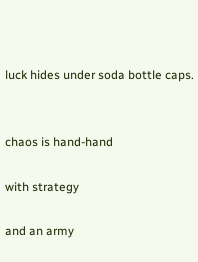luck hides under soda bottle caps.


chaos is hand-hand

with strategy

and an army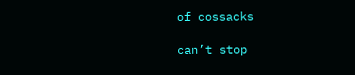of cossacks

can’t stop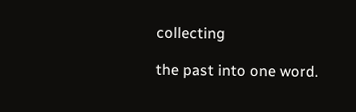collecting

the past into one word.